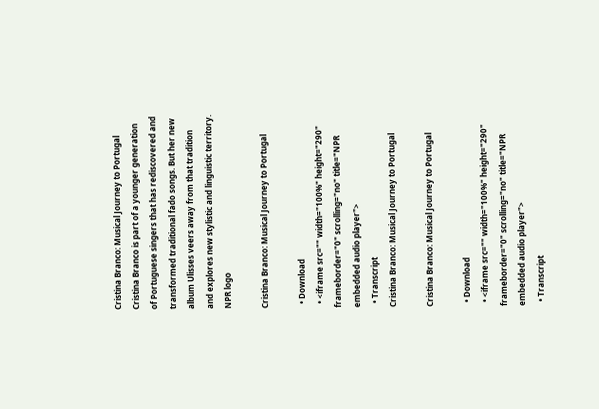Cristina Branco: Musical Journey to Portugal Cristina Branco is part of a younger generation of Portuguese singers that has rediscovered and transformed traditional fado songs. But her new album Ulisses veers away from that tradition and explores new stylistic and linguistic territory.
NPR logo

Cristina Branco: Musical Journey to Portugal

  • Download
  • <iframe src="" width="100%" height="290" frameborder="0" scrolling="no" title="NPR embedded audio player">
  • Transcript
Cristina Branco: Musical Journey to Portugal

Cristina Branco: Musical Journey to Portugal

  • Download
  • <iframe src="" width="100%" height="290" frameborder="0" scrolling="no" title="NPR embedded audio player">
  • Transcript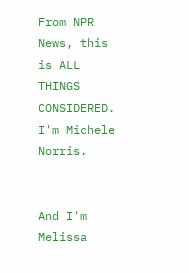From NPR News, this is ALL THINGS CONSIDERED. I'm Michele Norris.


And I'm Melissa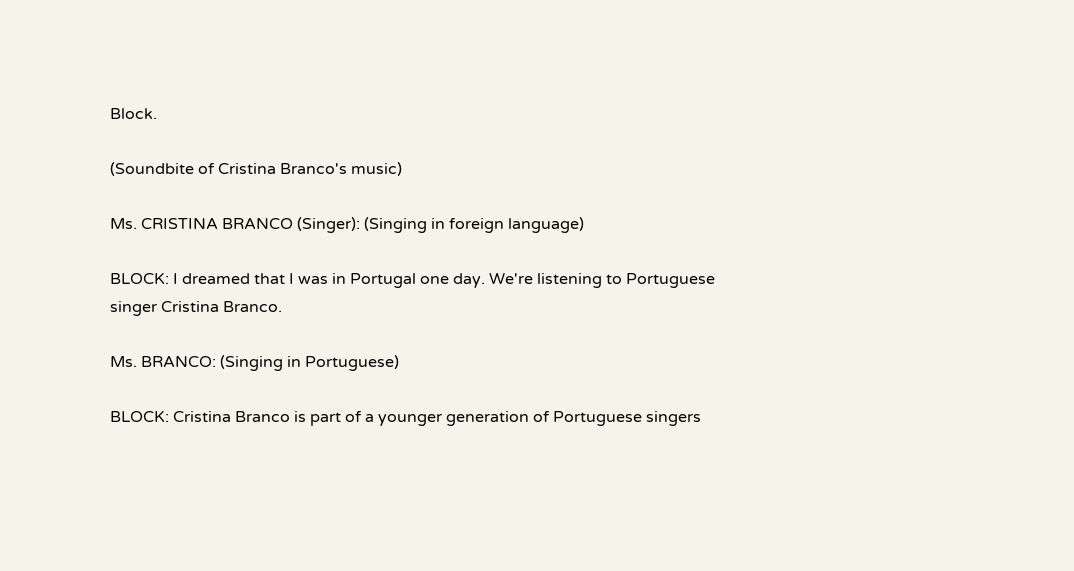Block.

(Soundbite of Cristina Branco's music)

Ms. CRISTINA BRANCO (Singer): (Singing in foreign language)

BLOCK: I dreamed that I was in Portugal one day. We're listening to Portuguese singer Cristina Branco.

Ms. BRANCO: (Singing in Portuguese)

BLOCK: Cristina Branco is part of a younger generation of Portuguese singers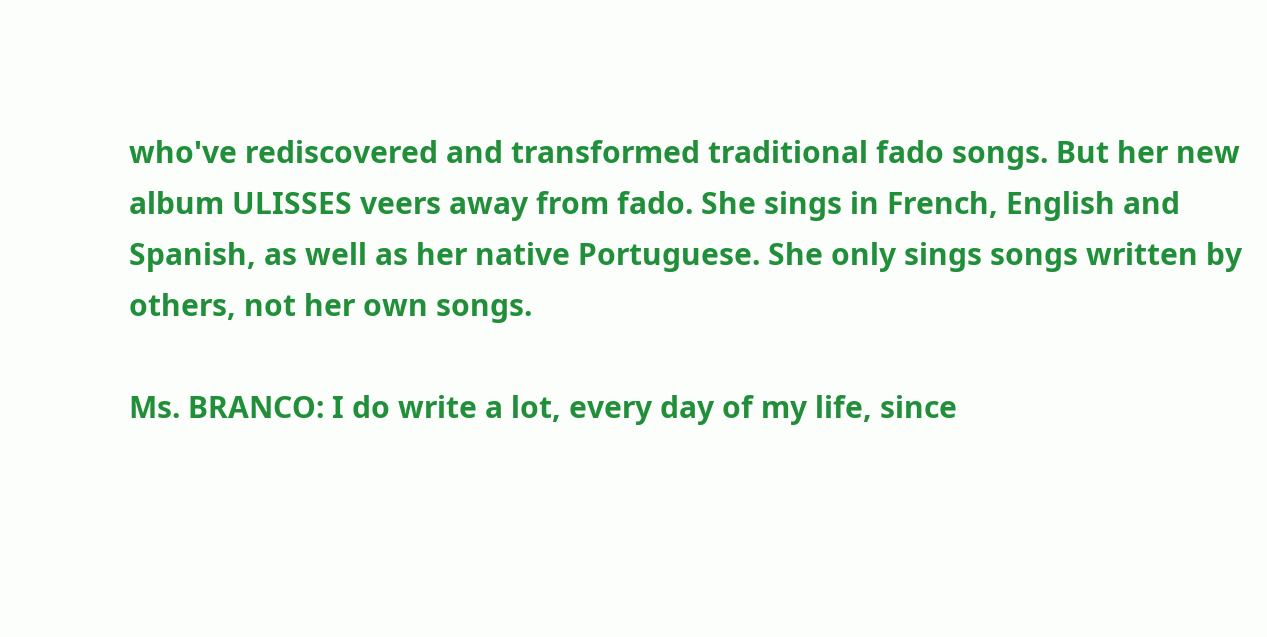who've rediscovered and transformed traditional fado songs. But her new album ULISSES veers away from fado. She sings in French, English and Spanish, as well as her native Portuguese. She only sings songs written by others, not her own songs.

Ms. BRANCO: I do write a lot, every day of my life, since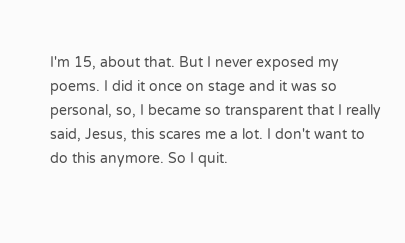I'm 15, about that. But I never exposed my poems. I did it once on stage and it was so personal, so, I became so transparent that I really said, Jesus, this scares me a lot. I don't want to do this anymore. So I quit.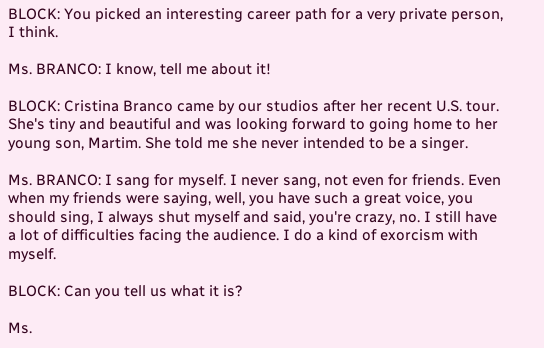BLOCK: You picked an interesting career path for a very private person, I think.

Ms. BRANCO: I know, tell me about it!

BLOCK: Cristina Branco came by our studios after her recent U.S. tour. She's tiny and beautiful and was looking forward to going home to her young son, Martim. She told me she never intended to be a singer.

Ms. BRANCO: I sang for myself. I never sang, not even for friends. Even when my friends were saying, well, you have such a great voice, you should sing, I always shut myself and said, you're crazy, no. I still have a lot of difficulties facing the audience. I do a kind of exorcism with myself.

BLOCK: Can you tell us what it is?

Ms.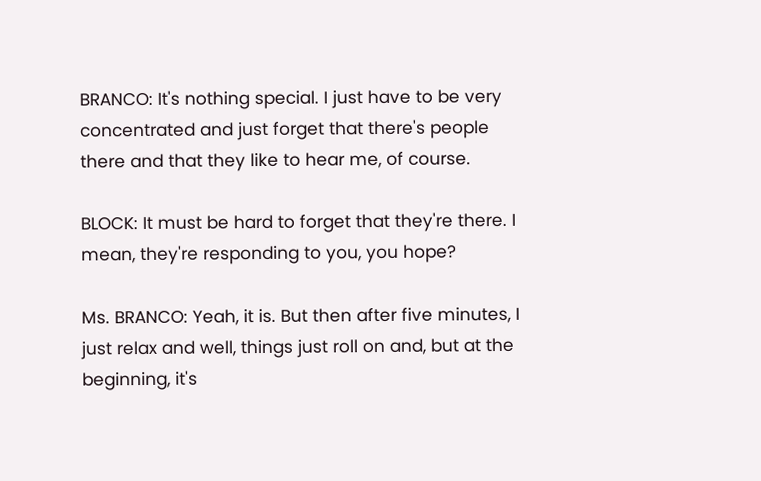BRANCO: It's nothing special. I just have to be very concentrated and just forget that there's people there and that they like to hear me, of course.

BLOCK: It must be hard to forget that they're there. I mean, they're responding to you, you hope?

Ms. BRANCO: Yeah, it is. But then after five minutes, I just relax and well, things just roll on and, but at the beginning, it's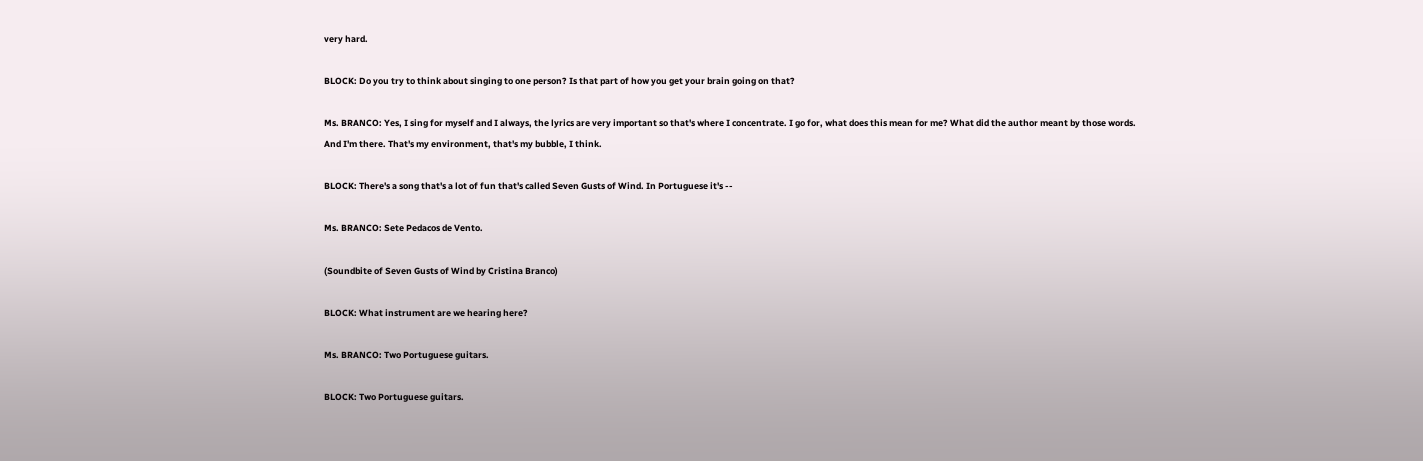very hard.

BLOCK: Do you try to think about singing to one person? Is that part of how you get your brain going on that?

Ms. BRANCO: Yes, I sing for myself and I always, the lyrics are very important so that's where I concentrate. I go for, what does this mean for me? What did the author meant by those words. And I'm there. That's my environment, that's my bubble, I think.

BLOCK: There's a song that's a lot of fun that's called Seven Gusts of Wind. In Portuguese it's --

Ms. BRANCO: Sete Pedacos de Vento.

(Soundbite of Seven Gusts of Wind by Cristina Branco)

BLOCK: What instrument are we hearing here?

Ms. BRANCO: Two Portuguese guitars.

BLOCK: Two Portuguese guitars.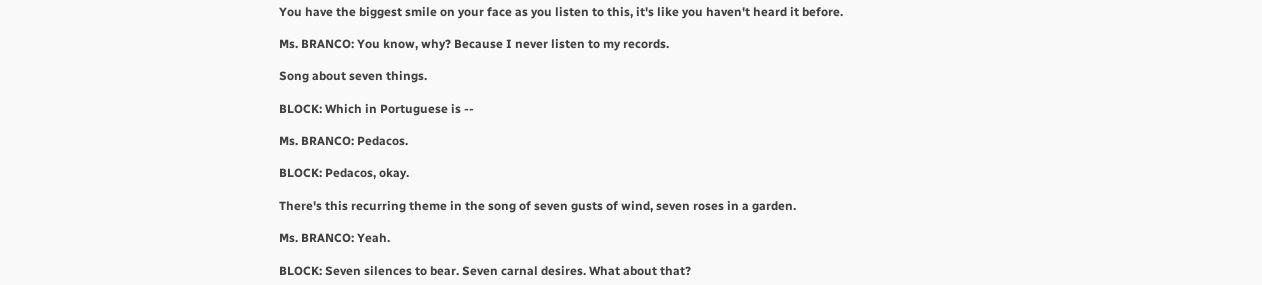You have the biggest smile on your face as you listen to this, it's like you haven't heard it before.

Ms. BRANCO: You know, why? Because I never listen to my records.

Song about seven things.

BLOCK: Which in Portuguese is --

Ms. BRANCO: Pedacos.

BLOCK: Pedacos, okay.

There's this recurring theme in the song of seven gusts of wind, seven roses in a garden.

Ms. BRANCO: Yeah.

BLOCK: Seven silences to bear. Seven carnal desires. What about that?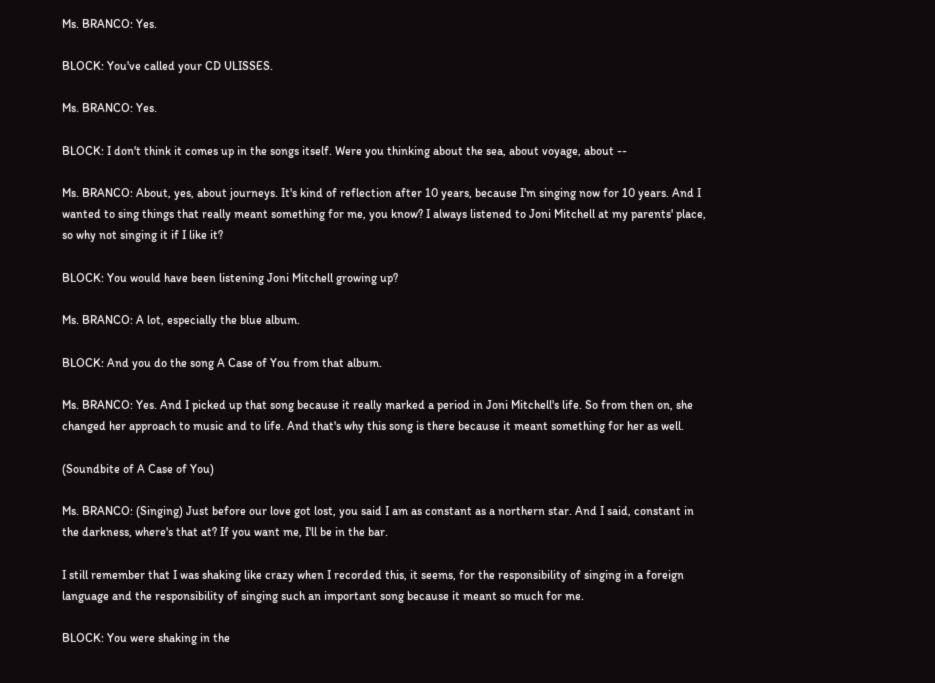Ms. BRANCO: Yes.

BLOCK: You've called your CD ULISSES.

Ms. BRANCO: Yes.

BLOCK: I don't think it comes up in the songs itself. Were you thinking about the sea, about voyage, about --

Ms. BRANCO: About, yes, about journeys. It's kind of reflection after 10 years, because I'm singing now for 10 years. And I wanted to sing things that really meant something for me, you know? I always listened to Joni Mitchell at my parents' place, so why not singing it if I like it?

BLOCK: You would have been listening Joni Mitchell growing up?

Ms. BRANCO: A lot, especially the blue album.

BLOCK: And you do the song A Case of You from that album.

Ms. BRANCO: Yes. And I picked up that song because it really marked a period in Joni Mitchell's life. So from then on, she changed her approach to music and to life. And that's why this song is there because it meant something for her as well.

(Soundbite of A Case of You)

Ms. BRANCO: (Singing) Just before our love got lost, you said I am as constant as a northern star. And I said, constant in the darkness, where's that at? If you want me, I'll be in the bar.

I still remember that I was shaking like crazy when I recorded this, it seems, for the responsibility of singing in a foreign language and the responsibility of singing such an important song because it meant so much for me.

BLOCK: You were shaking in the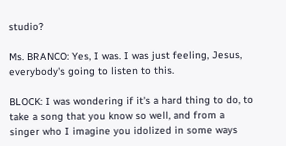studio?

Ms. BRANCO: Yes, I was. I was just feeling, Jesus, everybody's going to listen to this.

BLOCK: I was wondering if it's a hard thing to do, to take a song that you know so well, and from a singer who I imagine you idolized in some ways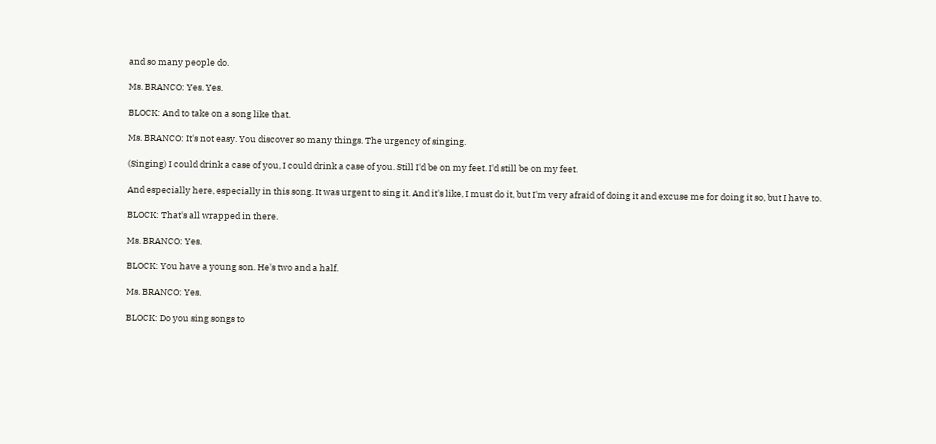and so many people do.

Ms. BRANCO: Yes. Yes.

BLOCK: And to take on a song like that.

Ms. BRANCO: It's not easy. You discover so many things. The urgency of singing.

(Singing) I could drink a case of you, I could drink a case of you. Still I'd be on my feet. I'd still be on my feet.

And especially here, especially in this song. It was urgent to sing it. And it's like, I must do it, but I'm very afraid of doing it and excuse me for doing it so, but I have to.

BLOCK: That's all wrapped in there.

Ms. BRANCO: Yes.

BLOCK: You have a young son. He's two and a half.

Ms. BRANCO: Yes.

BLOCK: Do you sing songs to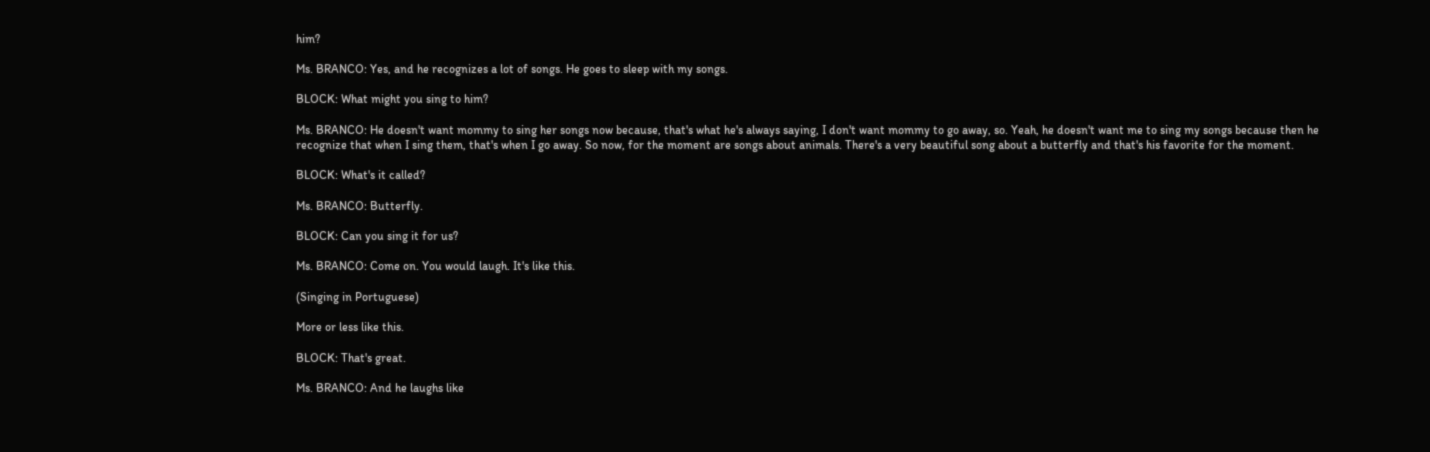him?

Ms. BRANCO: Yes, and he recognizes a lot of songs. He goes to sleep with my songs.

BLOCK: What might you sing to him?

Ms. BRANCO: He doesn't want mommy to sing her songs now because, that's what he's always saying, I don't want mommy to go away, so. Yeah, he doesn't want me to sing my songs because then he recognize that when I sing them, that's when I go away. So now, for the moment are songs about animals. There's a very beautiful song about a butterfly and that's his favorite for the moment.

BLOCK: What's it called?

Ms. BRANCO: Butterfly.

BLOCK: Can you sing it for us?

Ms. BRANCO: Come on. You would laugh. It's like this.

(Singing in Portuguese)

More or less like this.

BLOCK: That's great.

Ms. BRANCO: And he laughs like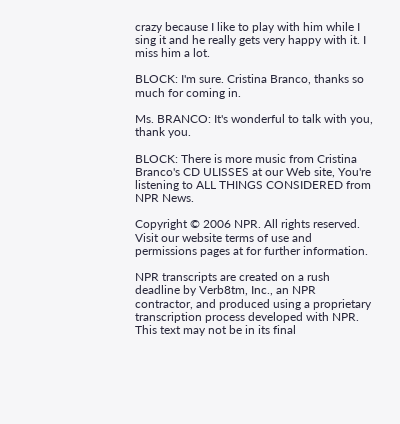crazy because I like to play with him while I sing it and he really gets very happy with it. I miss him a lot.

BLOCK: I'm sure. Cristina Branco, thanks so much for coming in.

Ms. BRANCO: It's wonderful to talk with you, thank you.

BLOCK: There is more music from Cristina Branco's CD ULISSES at our Web site, You're listening to ALL THINGS CONSIDERED from NPR News.

Copyright © 2006 NPR. All rights reserved. Visit our website terms of use and permissions pages at for further information.

NPR transcripts are created on a rush deadline by Verb8tm, Inc., an NPR contractor, and produced using a proprietary transcription process developed with NPR. This text may not be in its final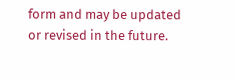form and may be updated or revised in the future.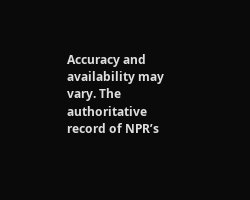Accuracy and availability may vary. The authoritative record of NPR’s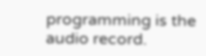programming is the audio record.